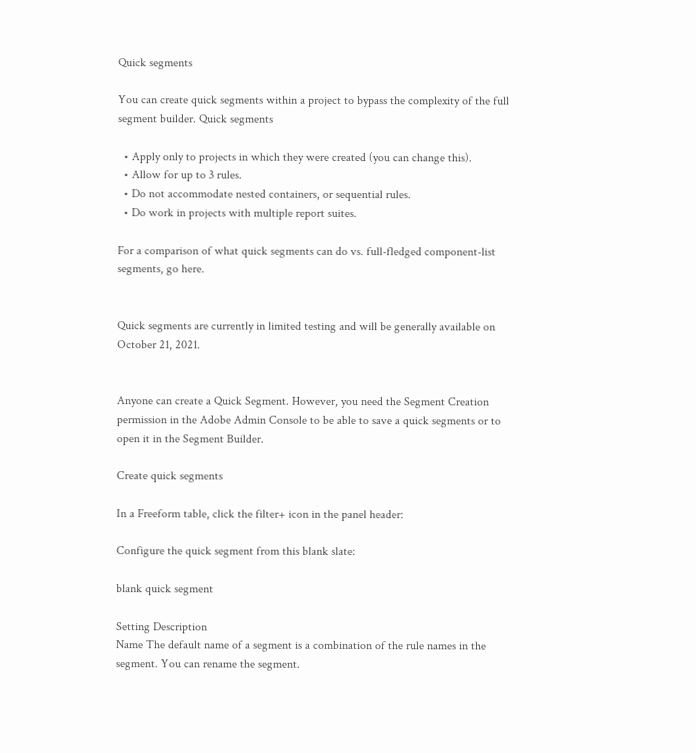Quick segments

You can create quick segments within a project to bypass the complexity of the full segment builder. Quick segments

  • Apply only to projects in which they were created (you can change this).
  • Allow for up to 3 rules.
  • Do not accommodate nested containers, or sequential rules.
  • Do work in projects with multiple report suites.

For a comparison of what quick segments can do vs. full-fledged component-list segments, go here.


Quick segments are currently in limited testing and will be generally available on October 21, 2021.


Anyone can create a Quick Segment. However, you need the Segment Creation permission in the Adobe Admin Console to be able to save a quick segments or to open it in the Segment Builder.

Create quick segments

In a Freeform table, click the filter+ icon in the panel header:

Configure the quick segment from this blank slate:

blank quick segment

Setting Description
Name The default name of a segment is a combination of the rule names in the segment. You can rename the segment.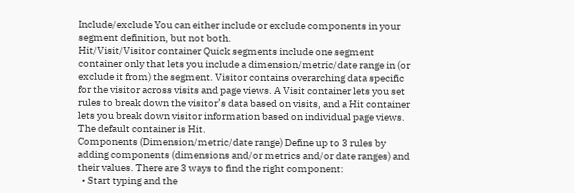Include/exclude You can either include or exclude components in your segment definition, but not both.
Hit/Visit/Visitor container Quick segments include one segment container only that lets you include a dimension/metric/date range in (or exclude it from) the segment. Visitor contains overarching data specific for the visitor across visits and page views. A Visit container lets you set rules to break down the visitor’s data based on visits, and a Hit container lets you break down visitor information based on individual page views. The default container is Hit.
Components (Dimension/metric/date range) Define up to 3 rules by adding components (dimensions and/or metrics and/or date ranges) and their values. There are 3 ways to find the right component:
  • Start typing and the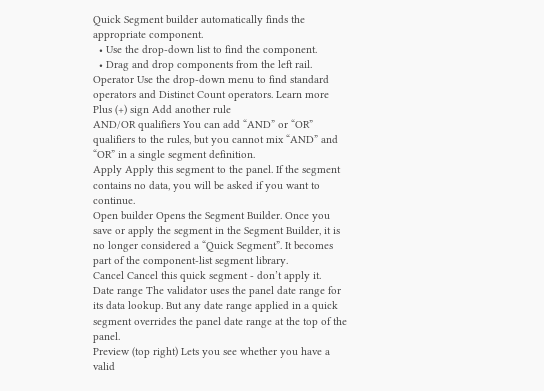Quick Segment builder automatically finds the appropriate component.
  • Use the drop-down list to find the component.
  • Drag and drop components from the left rail.
Operator Use the drop-down menu to find standard operators and Distinct Count operators. Learn more
Plus (+) sign Add another rule
AND/OR qualifiers You can add “AND” or “OR” qualifiers to the rules, but you cannot mix “AND” and “OR” in a single segment definition.
Apply Apply this segment to the panel. If the segment contains no data, you will be asked if you want to continue.
Open builder Opens the Segment Builder. Once you save or apply the segment in the Segment Builder, it is no longer considered a “Quick Segment”. It becomes part of the component-list segment library.
Cancel Cancel this quick segment - don’t apply it.
Date range The validator uses the panel date range for its data lookup. But any date range applied in a quick segment overrides the panel date range at the top of the panel.
Preview (top right) Lets you see whether you have a valid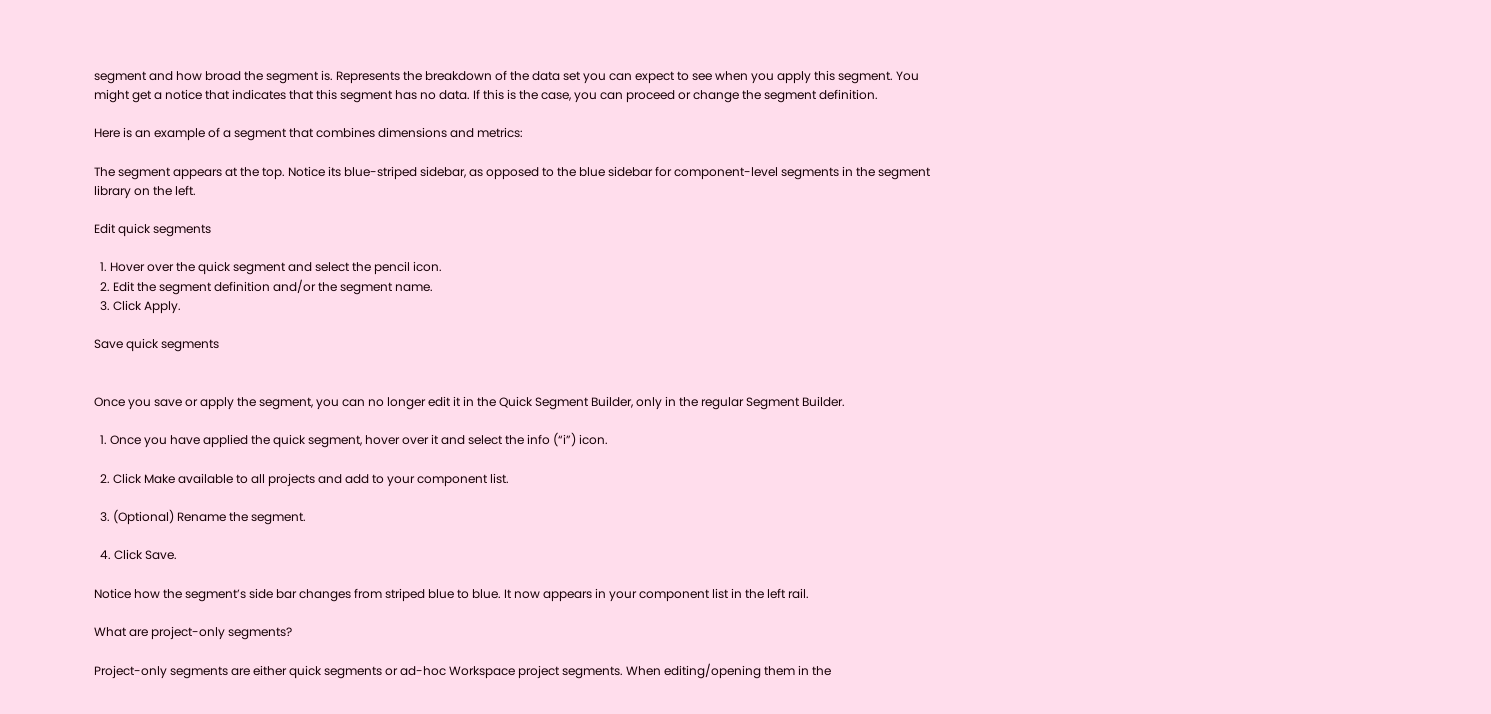segment and how broad the segment is. Represents the breakdown of the data set you can expect to see when you apply this segment. You might get a notice that indicates that this segment has no data. If this is the case, you can proceed or change the segment definition.

Here is an example of a segment that combines dimensions and metrics:

The segment appears at the top. Notice its blue-striped sidebar, as opposed to the blue sidebar for component-level segments in the segment library on the left.

Edit quick segments

  1. Hover over the quick segment and select the pencil icon.
  2. Edit the segment definition and/or the segment name.
  3. Click Apply.

Save quick segments


Once you save or apply the segment, you can no longer edit it in the Quick Segment Builder, only in the regular Segment Builder.

  1. Once you have applied the quick segment, hover over it and select the info (“i”) icon.

  2. Click Make available to all projects and add to your component list.

  3. (Optional) Rename the segment.

  4. Click Save.

Notice how the segment’s side bar changes from striped blue to blue. It now appears in your component list in the left rail.

What are project-only segments?

Project-only segments are either quick segments or ad-hoc Workspace project segments. When editing/opening them in the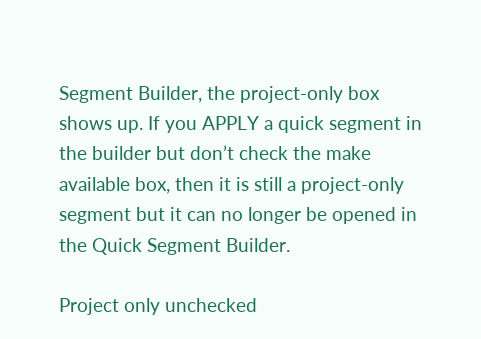Segment Builder, the project-only box shows up. If you APPLY a quick segment in the builder but don’t check the make available box, then it is still a project-only segment but it can no longer be opened in the Quick Segment Builder.

Project only unchecked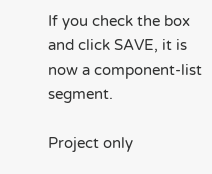If you check the box and click SAVE, it is now a component-list segment.

Project only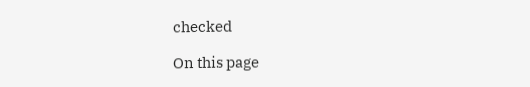checked

On this page